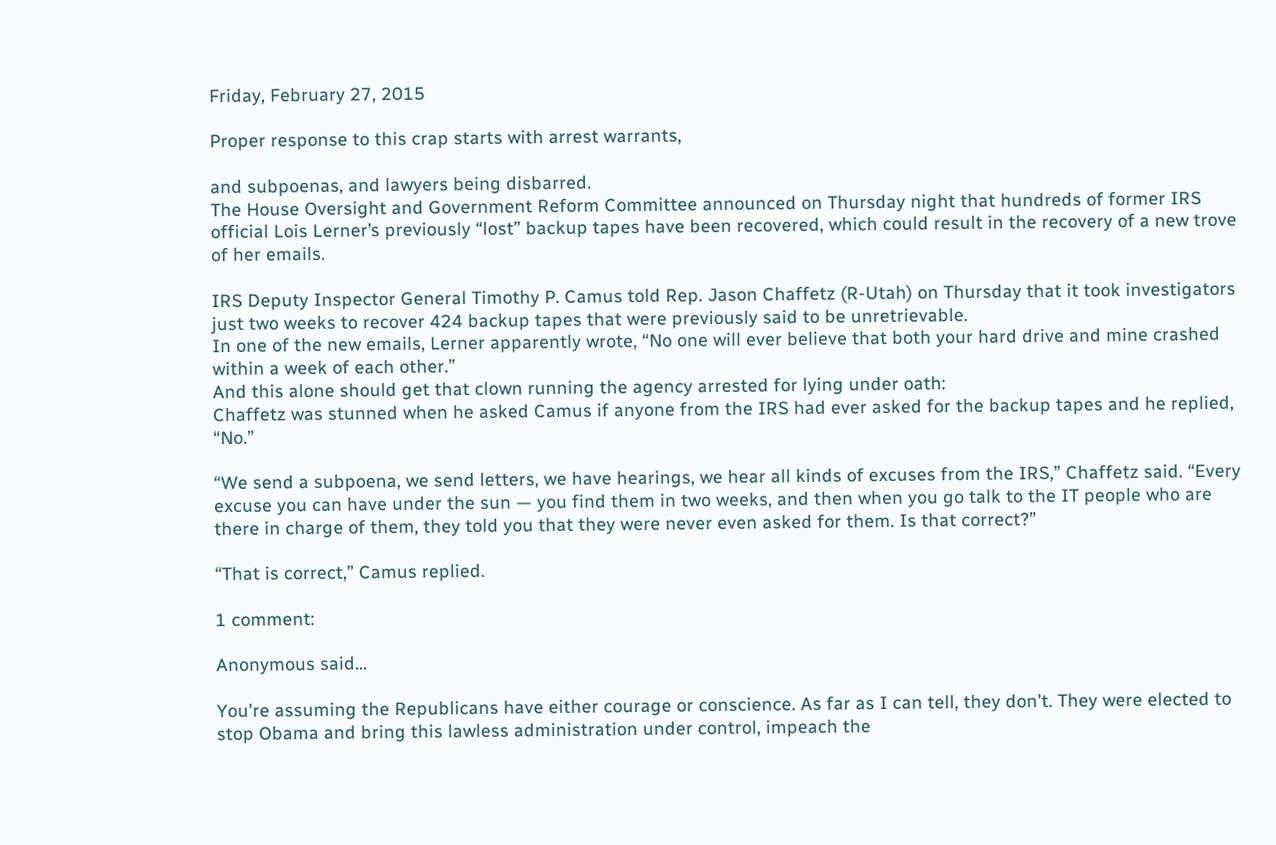Friday, February 27, 2015

Proper response to this crap starts with arrest warrants,

and subpoenas, and lawyers being disbarred.
The House Oversight and Government Reform Committee announced on Thursday night that hundreds of former IRS official Lois Lerner’s previously “lost” backup tapes have been recovered, which could result in the recovery of a new trove of her emails.

IRS Deputy Inspector General Timothy P. Camus told Rep. Jason Chaffetz (R-Utah) on Thursday that it took investigators just two weeks to recover 424 backup tapes that were previously said to be unretrievable.
In one of the new emails, Lerner apparently wrote, “No one will ever believe that both your hard drive and mine crashed within a week of each other.”
And this alone should get that clown running the agency arrested for lying under oath:
Chaffetz was stunned when he asked Camus if anyone from the IRS had ever asked for the backup tapes and he replied, “No.”

“We send a subpoena, we send letters, we have hearings, we hear all kinds of excuses from the IRS,” Chaffetz said. “Every excuse you can have under the sun — you find them in two weeks, and then when you go talk to the IT people who are there in charge of them, they told you that they were never even asked for them. Is that correct?”

“That is correct,” Camus replied.

1 comment:

Anonymous said...

You're assuming the Republicans have either courage or conscience. As far as I can tell, they don't. They were elected to stop Obama and bring this lawless administration under control, impeach the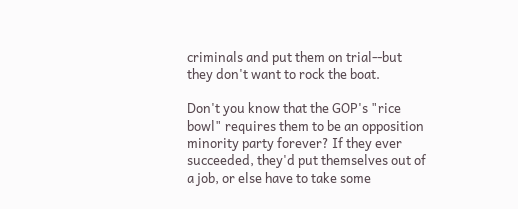criminals and put them on trial--but they don't want to rock the boat.

Don't you know that the GOP's "rice bowl" requires them to be an opposition minority party forever? If they ever succeeded, they'd put themselves out of a job, or else have to take some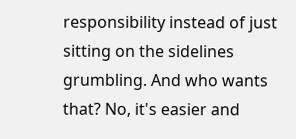responsibility instead of just sitting on the sidelines grumbling. And who wants that? No, it's easier and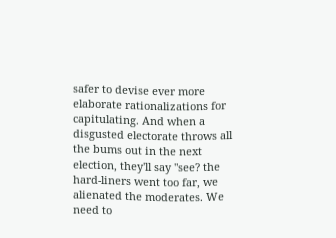safer to devise ever more elaborate rationalizations for capitulating. And when a disgusted electorate throws all the bums out in the next election, they'll say "see? the hard-liners went too far, we alienated the moderates. We need to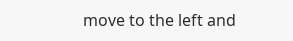move to the left and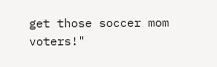get those soccer mom voters!"